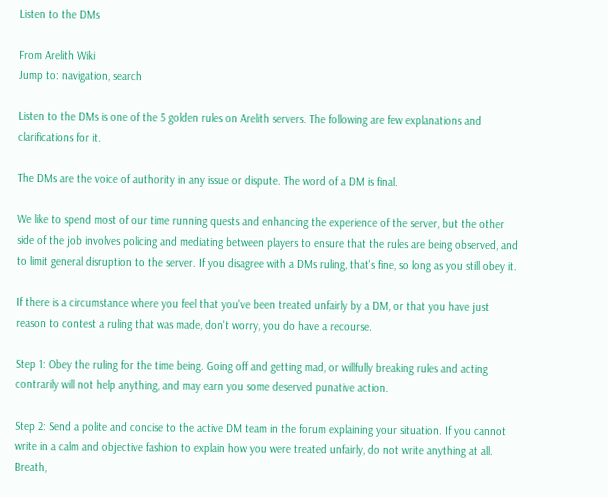Listen to the DMs

From Arelith Wiki
Jump to: navigation, search

Listen to the DMs is one of the 5 golden rules on Arelith servers. The following are few explanations and clarifications for it.

The DMs are the voice of authority in any issue or dispute. The word of a DM is final.

We like to spend most of our time running quests and enhancing the experience of the server, but the other side of the job involves policing and mediating between players to ensure that the rules are being observed, and to limit general disruption to the server. If you disagree with a DMs ruling, that's fine, so long as you still obey it.

If there is a circumstance where you feel that you've been treated unfairly by a DM, or that you have just reason to contest a ruling that was made, don't worry, you do have a recourse.

Step 1: Obey the ruling for the time being. Going off and getting mad, or willfully breaking rules and acting contrarily will not help anything, and may earn you some deserved punative action.

Step 2: Send a polite and concise to the active DM team in the forum explaining your situation. If you cannot write in a calm and objective fashion to explain how you were treated unfairly, do not write anything at all. Breath,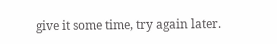give it some time, try again later.